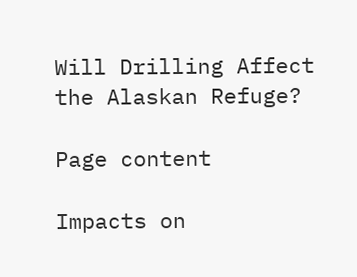Will Drilling Affect the Alaskan Refuge?

Page content

Impacts on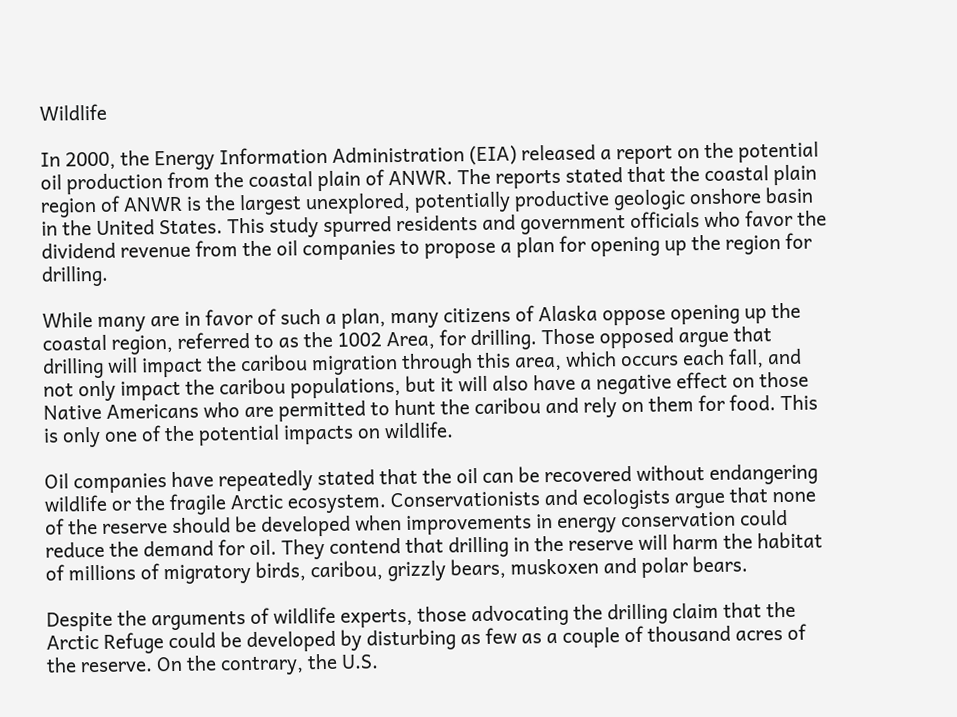Wildlife

In 2000, the Energy Information Administration (EIA) released a report on the potential oil production from the coastal plain of ANWR. The reports stated that the coastal plain region of ANWR is the largest unexplored, potentially productive geologic onshore basin in the United States. This study spurred residents and government officials who favor the dividend revenue from the oil companies to propose a plan for opening up the region for drilling.

While many are in favor of such a plan, many citizens of Alaska oppose opening up the coastal region, referred to as the 1002 Area, for drilling. Those opposed argue that drilling will impact the caribou migration through this area, which occurs each fall, and not only impact the caribou populations, but it will also have a negative effect on those Native Americans who are permitted to hunt the caribou and rely on them for food. This is only one of the potential impacts on wildlife.

Oil companies have repeatedly stated that the oil can be recovered without endangering wildlife or the fragile Arctic ecosystem. Conservationists and ecologists argue that none of the reserve should be developed when improvements in energy conservation could reduce the demand for oil. They contend that drilling in the reserve will harm the habitat of millions of migratory birds, caribou, grizzly bears, muskoxen and polar bears.

Despite the arguments of wildlife experts, those advocating the drilling claim that the Arctic Refuge could be developed by disturbing as few as a couple of thousand acres of the reserve. On the contrary, the U.S.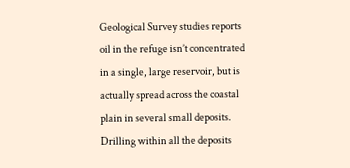Geological Survey studies reports oil in the refuge isn’t concentrated in a single, large reservoir, but is actually spread across the coastal plain in several small deposits. Drilling within all the deposits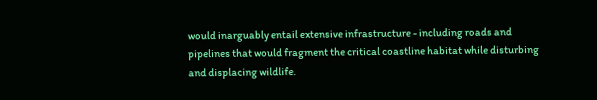would inarguably entail extensive infrastructure - including roads and pipelines that would fragment the critical coastline habitat while disturbing and displacing wildlife.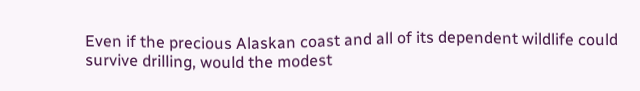Even if the precious Alaskan coast and all of its dependent wildlife could survive drilling, would the modest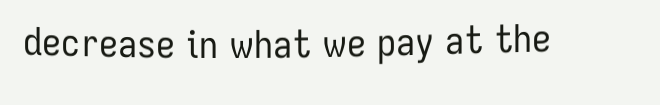decrease in what we pay at the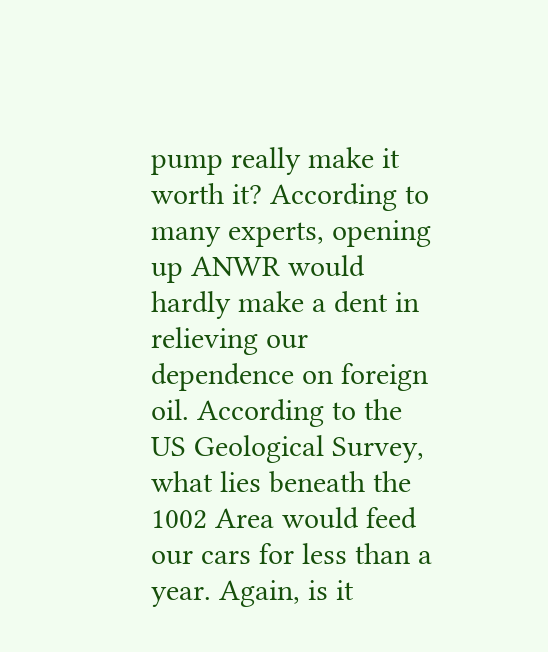pump really make it worth it? According to many experts, opening up ANWR would hardly make a dent in relieving our dependence on foreign oil. According to the US Geological Survey, what lies beneath the 1002 Area would feed our cars for less than a year. Again, is it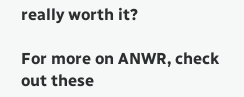really worth it?

For more on ANWR, check out these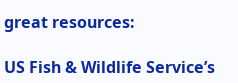great resources:

US Fish & Wildlife Service’s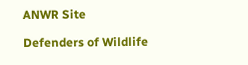ANWR Site

Defenders of Wildlife